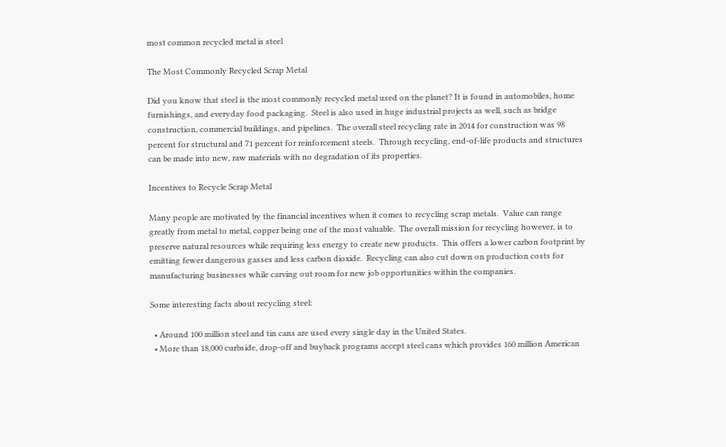most common recycled metal is steel

The Most Commonly Recycled Scrap Metal

Did you know that steel is the most commonly recycled metal used on the planet? It is found in automobiles, home furnishings, and everyday food packaging.  Steel is also used in huge industrial projects as well, such as bridge construction, commercial buildings, and pipelines.  The overall steel recycling rate in 2014 for construction was 98 percent for structural and 71 percent for reinforcement steels.  Through recycling, end-of-life products and structures can be made into new, raw materials with no degradation of its properties.

Incentives to Recycle Scrap Metal

Many people are motivated by the financial incentives when it comes to recycling scrap metals.  Value can range greatly from metal to metal, copper being one of the most valuable.  The overall mission for recycling however, is to preserve natural resources while requiring less energy to create new products.  This offers a lower carbon footprint by emitting fewer dangerous gasses and less carbon dioxide.  Recycling can also cut down on production costs for manufacturing businesses while carving out room for new job opportunities within the companies.

Some interesting facts about recycling steel:

  • Around 100 million steel and tin cans are used every single day in the United States.
  • More than 18,000 curbside, drop-off and buyback programs accept steel cans which provides 160 million American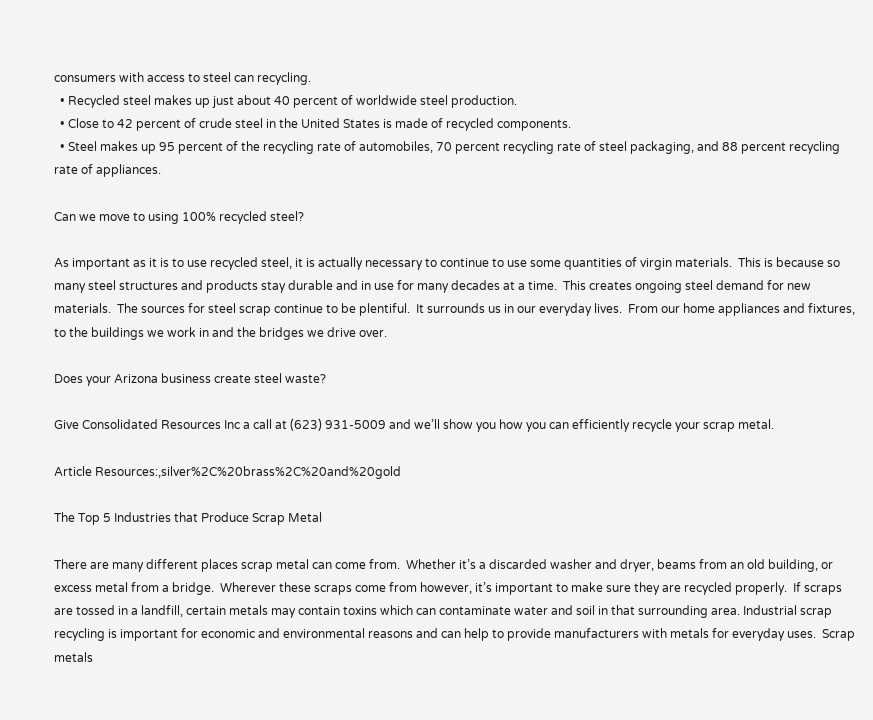consumers with access to steel can recycling.
  • Recycled steel makes up just about 40 percent of worldwide steel production.
  • Close to 42 percent of crude steel in the United States is made of recycled components.
  • Steel makes up 95 percent of the recycling rate of automobiles, 70 percent recycling rate of steel packaging, and 88 percent recycling rate of appliances.

Can we move to using 100% recycled steel?

As important as it is to use recycled steel, it is actually necessary to continue to use some quantities of virgin materials.  This is because so many steel structures and products stay durable and in use for many decades at a time.  This creates ongoing steel demand for new materials.  The sources for steel scrap continue to be plentiful.  It surrounds us in our everyday lives.  From our home appliances and fixtures, to the buildings we work in and the bridges we drive over.

Does your Arizona business create steel waste?

Give Consolidated Resources Inc a call at (623) 931-5009 and we’ll show you how you can efficiently recycle your scrap metal.

Article Resources:,silver%2C%20brass%2C%20and%20gold

The Top 5 Industries that Produce Scrap Metal

There are many different places scrap metal can come from.  Whether it’s a discarded washer and dryer, beams from an old building, or excess metal from a bridge.  Wherever these scraps come from however, it’s important to make sure they are recycled properly.  If scraps are tossed in a landfill, certain metals may contain toxins which can contaminate water and soil in that surrounding area. Industrial scrap recycling is important for economic and environmental reasons and can help to provide manufacturers with metals for everyday uses.  Scrap metals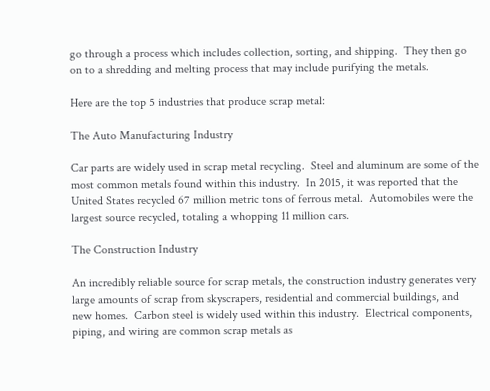go through a process which includes collection, sorting, and shipping.  They then go on to a shredding and melting process that may include purifying the metals.

Here are the top 5 industries that produce scrap metal:

The Auto Manufacturing Industry

Car parts are widely used in scrap metal recycling.  Steel and aluminum are some of the most common metals found within this industry.  In 2015, it was reported that the United States recycled 67 million metric tons of ferrous metal.  Automobiles were the largest source recycled, totaling a whopping 11 million cars.

The Construction Industry

An incredibly reliable source for scrap metals, the construction industry generates very large amounts of scrap from skyscrapers, residential and commercial buildings, and new homes.  Carbon steel is widely used within this industry.  Electrical components, piping, and wiring are common scrap metals as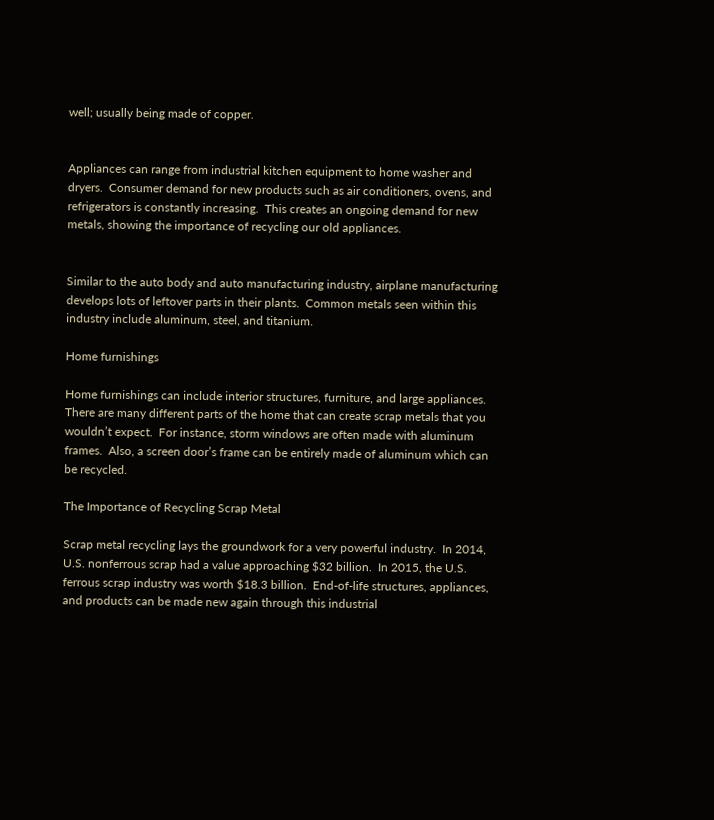well; usually being made of copper.


Appliances can range from industrial kitchen equipment to home washer and dryers.  Consumer demand for new products such as air conditioners, ovens, and refrigerators is constantly increasing.  This creates an ongoing demand for new metals, showing the importance of recycling our old appliances.


Similar to the auto body and auto manufacturing industry, airplane manufacturing develops lots of leftover parts in their plants.  Common metals seen within this industry include aluminum, steel, and titanium.

Home furnishings

Home furnishings can include interior structures, furniture, and large appliances.  There are many different parts of the home that can create scrap metals that you wouldn’t expect.  For instance, storm windows are often made with aluminum frames.  Also, a screen door’s frame can be entirely made of aluminum which can be recycled.

The Importance of Recycling Scrap Metal

Scrap metal recycling lays the groundwork for a very powerful industry.  In 2014, U.S. nonferrous scrap had a value approaching $32 billion.  In 2015, the U.S. ferrous scrap industry was worth $18.3 billion.  End-of-life structures, appliances, and products can be made new again through this industrial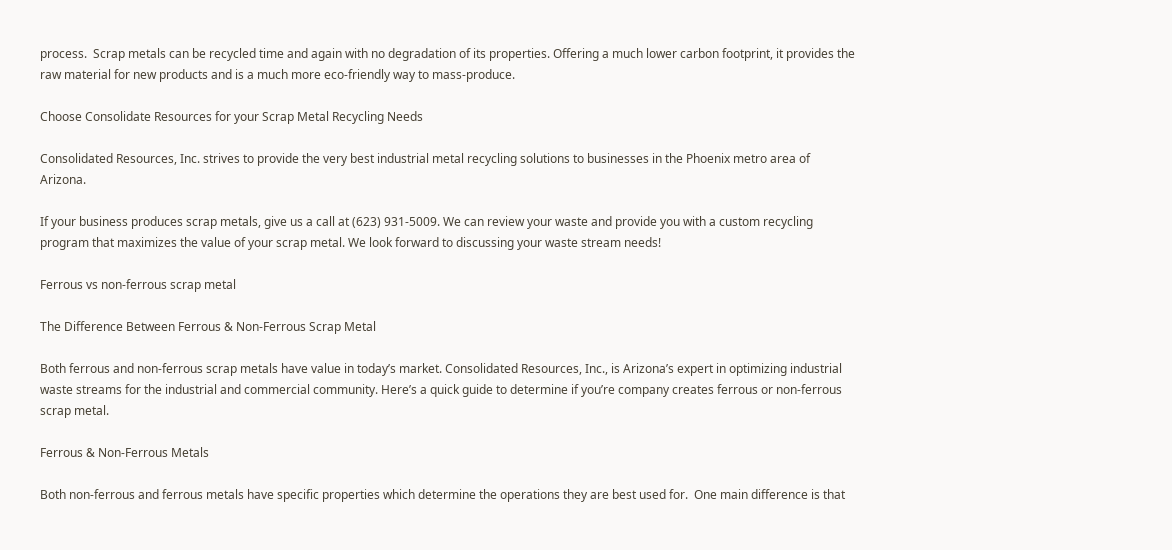process.  Scrap metals can be recycled time and again with no degradation of its properties. Offering a much lower carbon footprint, it provides the raw material for new products and is a much more eco-friendly way to mass-produce.

Choose Consolidate Resources for your Scrap Metal Recycling Needs

Consolidated Resources, Inc. strives to provide the very best industrial metal recycling solutions to businesses in the Phoenix metro area of Arizona.

If your business produces scrap metals, give us a call at (623) 931-5009. We can review your waste and provide you with a custom recycling program that maximizes the value of your scrap metal. We look forward to discussing your waste stream needs!

Ferrous vs non-ferrous scrap metal

The Difference Between Ferrous & Non-Ferrous Scrap Metal

Both ferrous and non-ferrous scrap metals have value in today’s market. Consolidated Resources, Inc., is Arizona’s expert in optimizing industrial waste streams for the industrial and commercial community. Here’s a quick guide to determine if you’re company creates ferrous or non-ferrous scrap metal.

Ferrous & Non-Ferrous Metals

Both non-ferrous and ferrous metals have specific properties which determine the operations they are best used for.  One main difference is that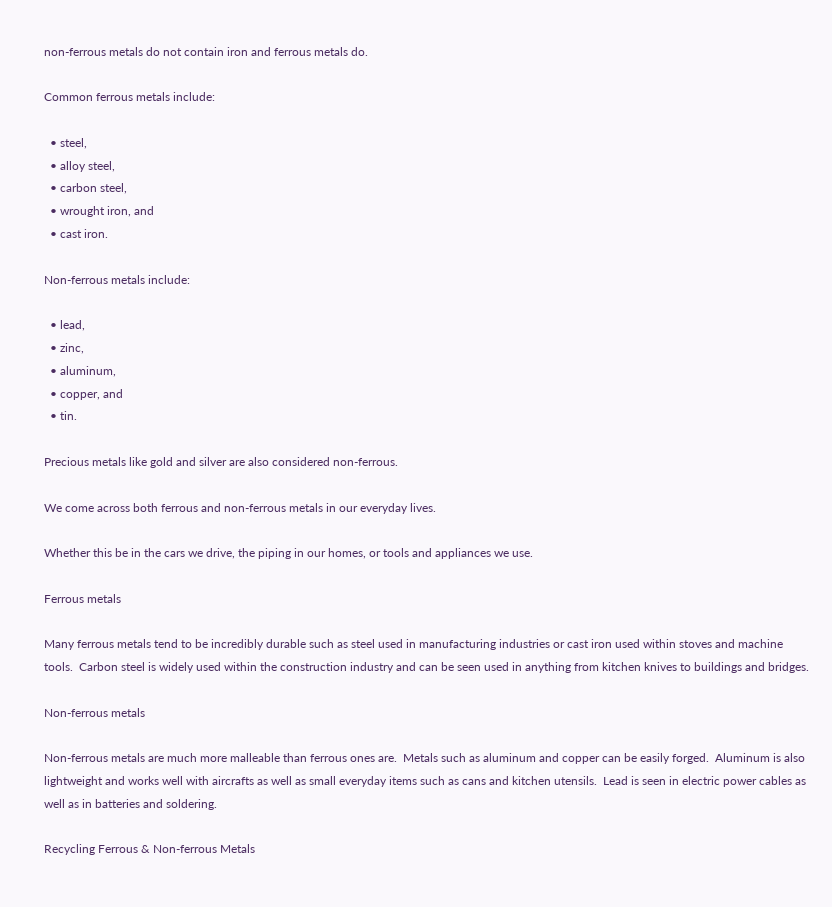non-ferrous metals do not contain iron and ferrous metals do.

Common ferrous metals include:

  • steel,
  • alloy steel,
  • carbon steel,
  • wrought iron, and
  • cast iron.

Non-ferrous metals include:

  • lead,
  • zinc,
  • aluminum,
  • copper, and
  • tin.

Precious metals like gold and silver are also considered non-ferrous.

We come across both ferrous and non-ferrous metals in our everyday lives.

Whether this be in the cars we drive, the piping in our homes, or tools and appliances we use.

Ferrous metals

Many ferrous metals tend to be incredibly durable such as steel used in manufacturing industries or cast iron used within stoves and machine tools.  Carbon steel is widely used within the construction industry and can be seen used in anything from kitchen knives to buildings and bridges.

Non-ferrous metals

Non-ferrous metals are much more malleable than ferrous ones are.  Metals such as aluminum and copper can be easily forged.  Aluminum is also lightweight and works well with aircrafts as well as small everyday items such as cans and kitchen utensils.  Lead is seen in electric power cables as well as in batteries and soldering.

Recycling Ferrous & Non-ferrous Metals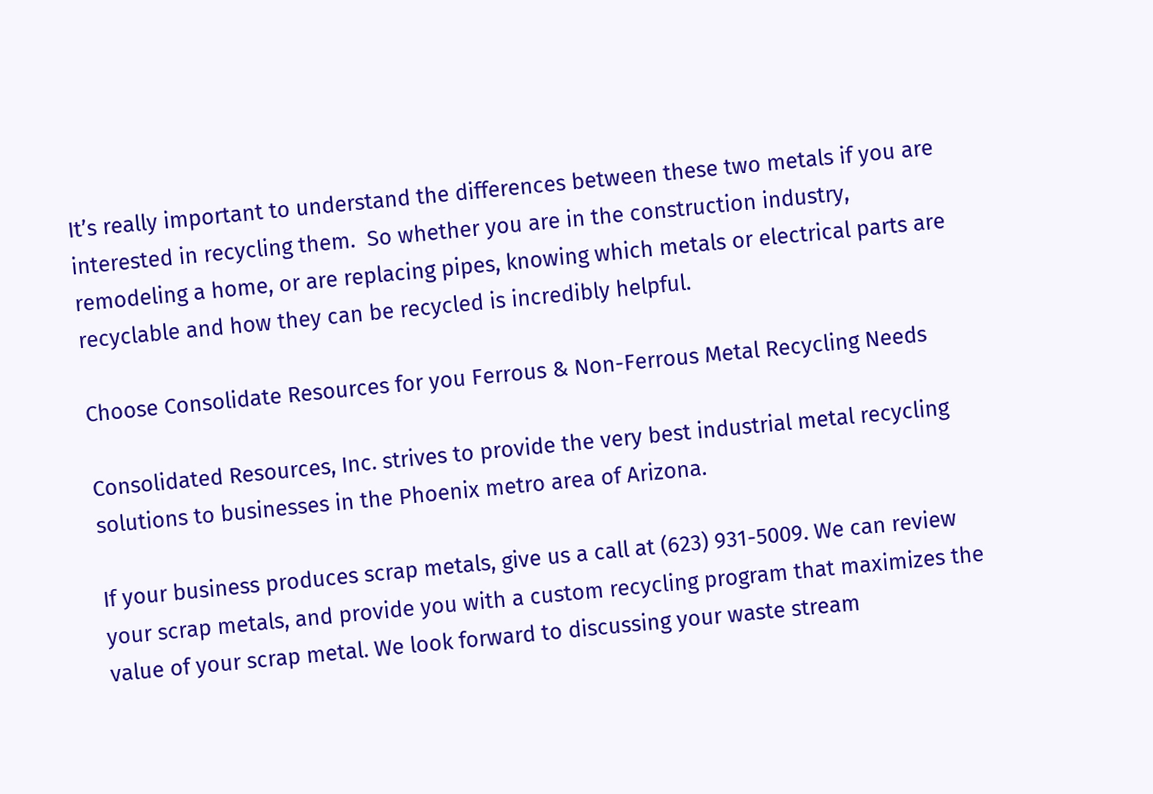It’s really important to understand the differences between these two metals if you are interested in recycling them.  So whether you are in the construction industry, remodeling a home, or are replacing pipes, knowing which metals or electrical parts are recyclable and how they can be recycled is incredibly helpful.

Choose Consolidate Resources for you Ferrous & Non-Ferrous Metal Recycling Needs

Consolidated Resources, Inc. strives to provide the very best industrial metal recycling solutions to businesses in the Phoenix metro area of Arizona.

If your business produces scrap metals, give us a call at (623) 931-5009. We can review your scrap metals, and provide you with a custom recycling program that maximizes the value of your scrap metal. We look forward to discussing your waste stream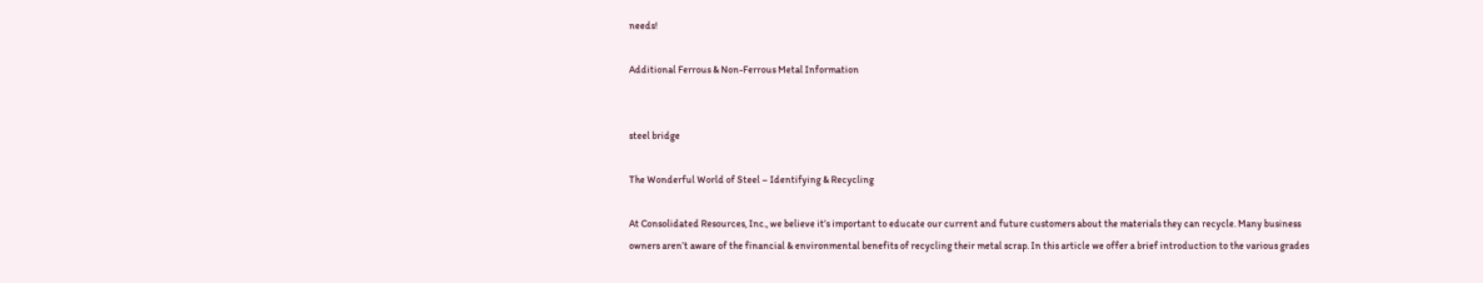needs!

Additional Ferrous & Non-Ferrous Metal Information


steel bridge

The Wonderful World of Steel – Identifying & Recycling

At Consolidated Resources, Inc., we believe it’s important to educate our current and future customers about the materials they can recycle. Many business owners aren’t aware of the financial & environmental benefits of recycling their metal scrap. In this article we offer a brief introduction to the various grades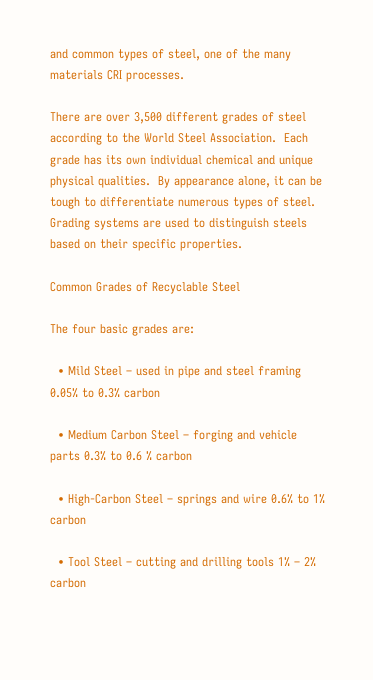and common types of steel, one of the many materials CRI processes.

There are over 3,500 different grades of steel according to the World Steel Association.  Each grade has its own individual chemical and unique physical qualities.  By appearance alone, it can be tough to differentiate numerous types of steel.  Grading systems are used to distinguish steels based on their specific properties.

Common Grades of Recyclable Steel

The four basic grades are:

  • Mild Steel – used in pipe and steel framing 0.05% to 0.3% carbon

  • Medium Carbon Steel – forging and vehicle parts 0.3% to 0.6 % carbon

  • High-Carbon Steel – springs and wire 0.6% to 1% carbon

  • Tool Steel – cutting and drilling tools 1% – 2% carbon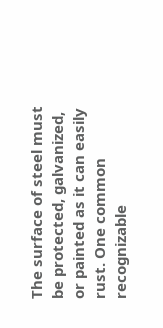The surface of steel must be protected, galvanized, or painted as it can easily rust. One common recognizable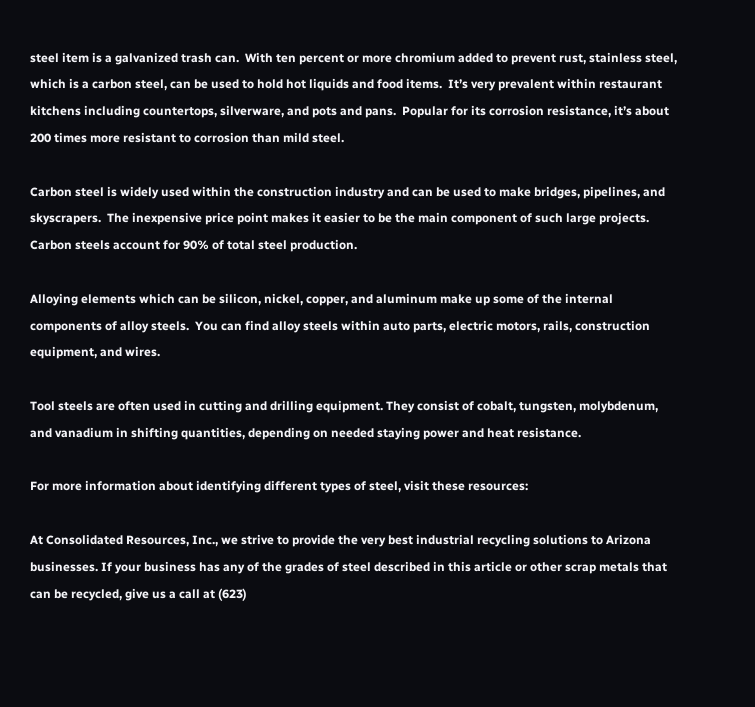steel item is a galvanized trash can.  With ten percent or more chromium added to prevent rust, stainless steel, which is a carbon steel, can be used to hold hot liquids and food items.  It’s very prevalent within restaurant kitchens including countertops, silverware, and pots and pans.  Popular for its corrosion resistance, it’s about 200 times more resistant to corrosion than mild steel.

Carbon steel is widely used within the construction industry and can be used to make bridges, pipelines, and skyscrapers.  The inexpensive price point makes it easier to be the main component of such large projects.  Carbon steels account for 90% of total steel production.

Alloying elements which can be silicon, nickel, copper, and aluminum make up some of the internal components of alloy steels.  You can find alloy steels within auto parts, electric motors, rails, construction equipment, and wires.

Tool steels are often used in cutting and drilling equipment. They consist of cobalt, tungsten, molybdenum, and vanadium in shifting quantities, depending on needed staying power and heat resistance.

For more information about identifying different types of steel, visit these resources:

At Consolidated Resources, Inc., we strive to provide the very best industrial recycling solutions to Arizona businesses. If your business has any of the grades of steel described in this article or other scrap metals that can be recycled, give us a call at (623)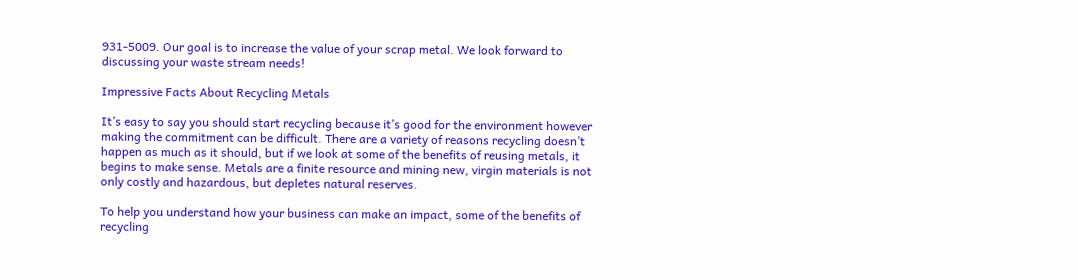931-5009. Our goal is to increase the value of your scrap metal. We look forward to discussing your waste stream needs!

Impressive Facts About Recycling Metals

It’s easy to say you should start recycling because it’s good for the environment however making the commitment can be difficult. There are a variety of reasons recycling doesn’t happen as much as it should, but if we look at some of the benefits of reusing metals, it begins to make sense. Metals are a finite resource and mining new, virgin materials is not only costly and hazardous, but depletes natural reserves.

To help you understand how your business can make an impact, some of the benefits of recycling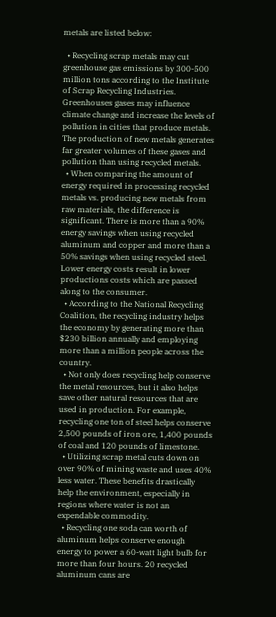metals are listed below:

  • Recycling scrap metals may cut greenhouse gas emissions by 300-500 million tons according to the Institute of Scrap Recycling Industries. Greenhouses gases may influence climate change and increase the levels of pollution in cities that produce metals. The production of new metals generates far greater volumes of these gases and pollution than using recycled metals.
  • When comparing the amount of energy required in processing recycled metals vs. producing new metals from raw materials, the difference is significant. There is more than a 90% energy savings when using recycled aluminum and copper and more than a 50% savings when using recycled steel. Lower energy costs result in lower productions costs which are passed along to the consumer.
  • According to the National Recycling Coalition, the recycling industry helps the economy by generating more than $230 billion annually and employing more than a million people across the country.
  • Not only does recycling help conserve the metal resources, but it also helps save other natural resources that are used in production. For example, recycling one ton of steel helps conserve 2,500 pounds of iron ore, 1,400 pounds of coal and 120 pounds of limestone.
  • Utilizing scrap metal cuts down on over 90% of mining waste and uses 40% less water. These benefits drastically help the environment, especially in regions where water is not an expendable commodity.
  • Recycling one soda can worth of aluminum helps conserve enough energy to power a 60-watt light bulb for more than four hours. 20 recycled aluminum cans are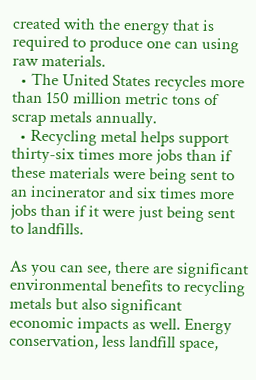created with the energy that is required to produce one can using raw materials.
  • The United States recycles more than 150 million metric tons of scrap metals annually.
  • Recycling metal helps support thirty-six times more jobs than if these materials were being sent to an incinerator and six times more jobs than if it were just being sent to landfills.

As you can see, there are significant environmental benefits to recycling metals but also significant economic impacts as well. Energy conservation, less landfill space,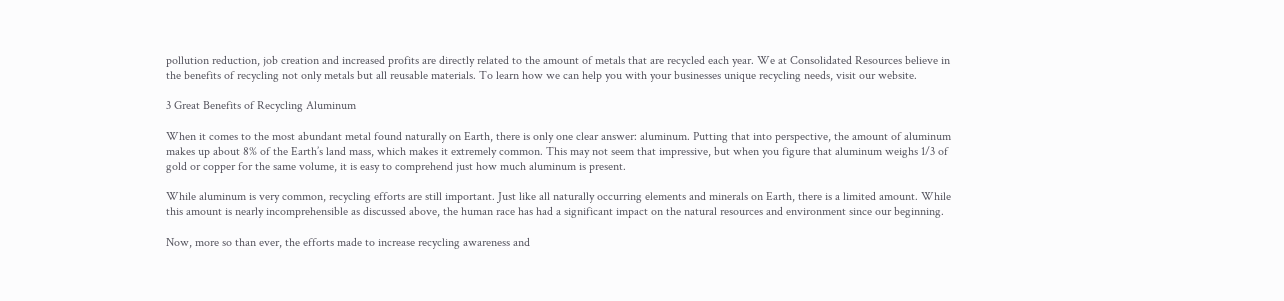pollution reduction, job creation and increased profits are directly related to the amount of metals that are recycled each year. We at Consolidated Resources believe in the benefits of recycling not only metals but all reusable materials. To learn how we can help you with your businesses unique recycling needs, visit our website.

3 Great Benefits of Recycling Aluminum

When it comes to the most abundant metal found naturally on Earth, there is only one clear answer: aluminum. Putting that into perspective, the amount of aluminum makes up about 8% of the Earth’s land mass, which makes it extremely common. This may not seem that impressive, but when you figure that aluminum weighs 1/3 of gold or copper for the same volume, it is easy to comprehend just how much aluminum is present.

While aluminum is very common, recycling efforts are still important. Just like all naturally occurring elements and minerals on Earth, there is a limited amount. While this amount is nearly incomprehensible as discussed above, the human race has had a significant impact on the natural resources and environment since our beginning.

Now, more so than ever, the efforts made to increase recycling awareness and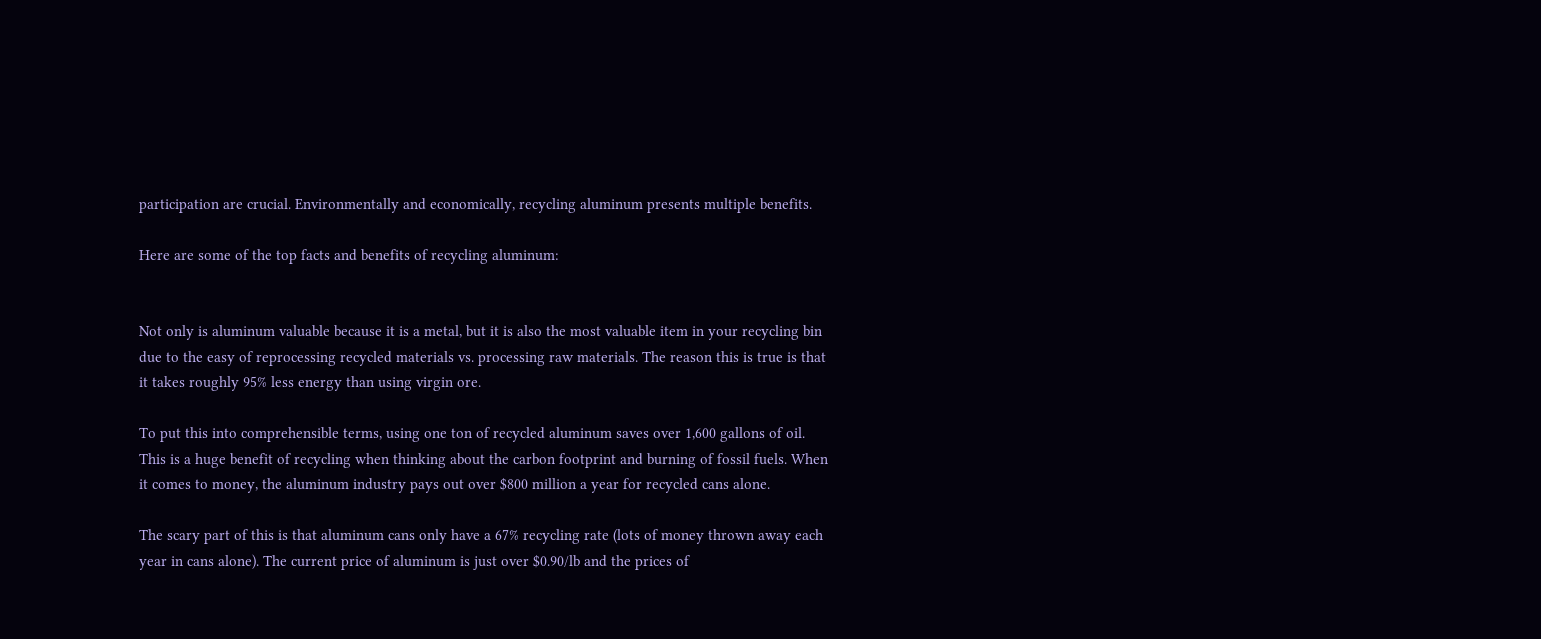participation are crucial. Environmentally and economically, recycling aluminum presents multiple benefits.

Here are some of the top facts and benefits of recycling aluminum:


Not only is aluminum valuable because it is a metal, but it is also the most valuable item in your recycling bin due to the easy of reprocessing recycled materials vs. processing raw materials. The reason this is true is that it takes roughly 95% less energy than using virgin ore.

To put this into comprehensible terms, using one ton of recycled aluminum saves over 1,600 gallons of oil. This is a huge benefit of recycling when thinking about the carbon footprint and burning of fossil fuels. When it comes to money, the aluminum industry pays out over $800 million a year for recycled cans alone.

The scary part of this is that aluminum cans only have a 67% recycling rate (lots of money thrown away each year in cans alone). The current price of aluminum is just over $0.90/lb and the prices of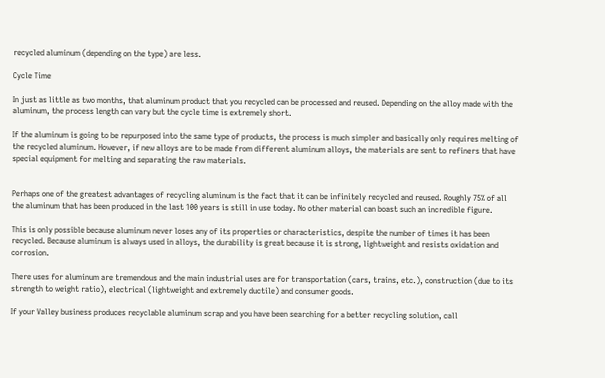recycled aluminum (depending on the type) are less.

Cycle Time

In just as little as two months, that aluminum product that you recycled can be processed and reused. Depending on the alloy made with the aluminum, the process length can vary but the cycle time is extremely short.

If the aluminum is going to be repurposed into the same type of products, the process is much simpler and basically only requires melting of the recycled aluminum. However, if new alloys are to be made from different aluminum alloys, the materials are sent to refiners that have special equipment for melting and separating the raw materials.


Perhaps one of the greatest advantages of recycling aluminum is the fact that it can be infinitely recycled and reused. Roughly 75% of all the aluminum that has been produced in the last 100 years is still in use today. No other material can boast such an incredible figure.

This is only possible because aluminum never loses any of its properties or characteristics, despite the number of times it has been recycled. Because aluminum is always used in alloys, the durability is great because it is strong, lightweight and resists oxidation and corrosion.

There uses for aluminum are tremendous and the main industrial uses are for transportation (cars, trains, etc.), construction (due to its strength to weight ratio), electrical (lightweight and extremely ductile) and consumer goods.

If your Valley business produces recyclable aluminum scrap and you have been searching for a better recycling solution, call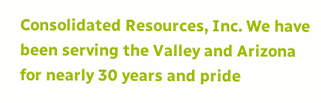Consolidated Resources, Inc. We have been serving the Valley and Arizona for nearly 30 years and pride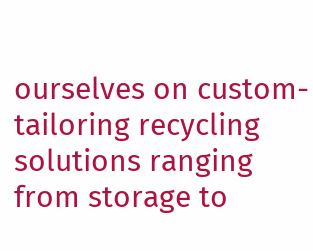ourselves on custom-tailoring recycling solutions ranging from storage to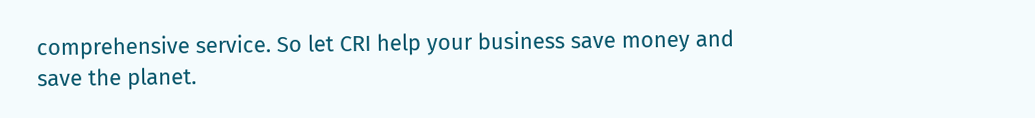comprehensive service. So let CRI help your business save money and save the planet.